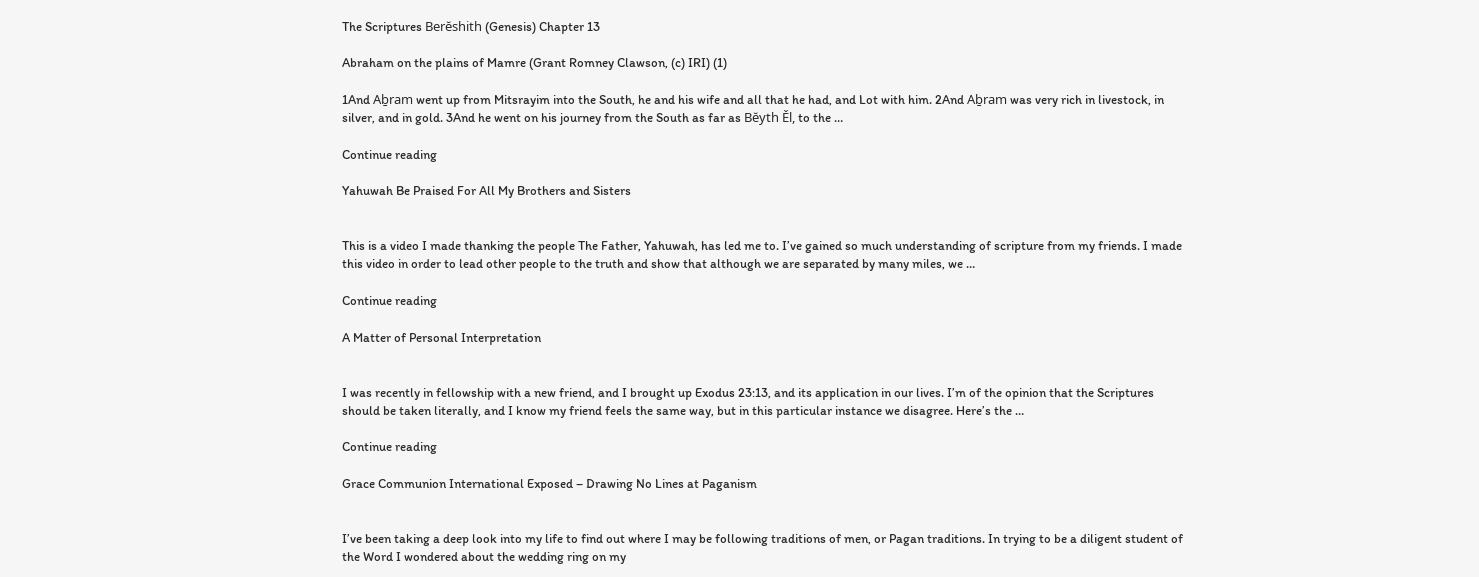The Scriptures Berĕshith (Genesis) Chapter 13

Abraham on the plains of Mamre (Grant Romney Clawson, (c) IRI) (1)

1And Aḇram went up from Mitsrayim into the South, he and his wife and all that he had, and Lot with him. 2And Aḇram was very rich in livestock, in silver, and in gold. 3And he went on his journey from the South as far as Bĕyth Ěl, to the …

Continue reading

Yahuwah Be Praised For All My Brothers and Sisters


This is a video I made thanking the people The Father, Yahuwah, has led me to. I’ve gained so much understanding of scripture from my friends. I made this video in order to lead other people to the truth and show that although we are separated by many miles, we …

Continue reading

A Matter of Personal Interpretation


I was recently in fellowship with a new friend, and I brought up Exodus 23:13, and its application in our lives. I’m of the opinion that the Scriptures should be taken literally, and I know my friend feels the same way, but in this particular instance we disagree. Here’s the …

Continue reading

Grace Communion International Exposed – Drawing No Lines at Paganism


I’ve been taking a deep look into my life to find out where I may be following traditions of men, or Pagan traditions. In trying to be a diligent student of the Word I wondered about the wedding ring on my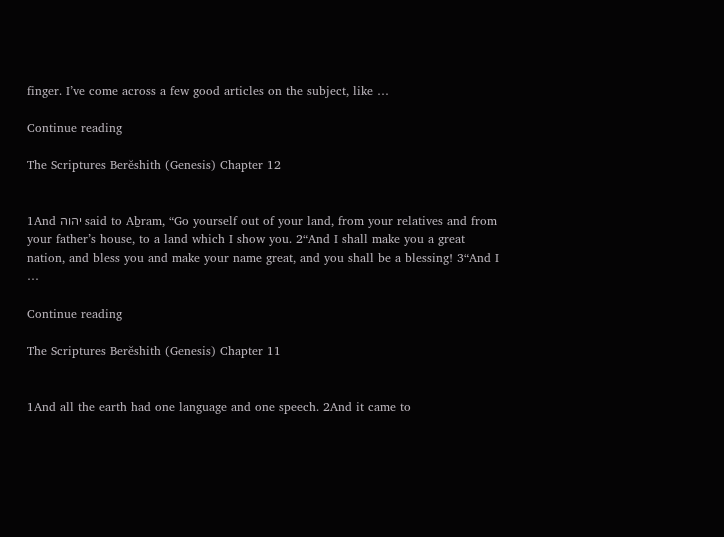finger. I’ve come across a few good articles on the subject, like …

Continue reading

The Scriptures Berĕshith (Genesis) Chapter 12


1And יהוה said to Aḇram, “Go yourself out of your land, from your relatives and from your father’s house, to a land which I show you. 2“And I shall make you a great nation, and bless you and make your name great, and you shall be a blessing! 3“And I …

Continue reading

The Scriptures Berĕshith (Genesis) Chapter 11


1And all the earth had one language and one speech. 2And it came to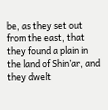be, as they set out from the east, that they found a plain in the land of Shin‛ar, and they dwelt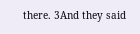there. 3And they said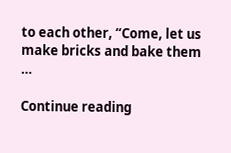to each other, “Come, let us make bricks and bake them …

Continue reading